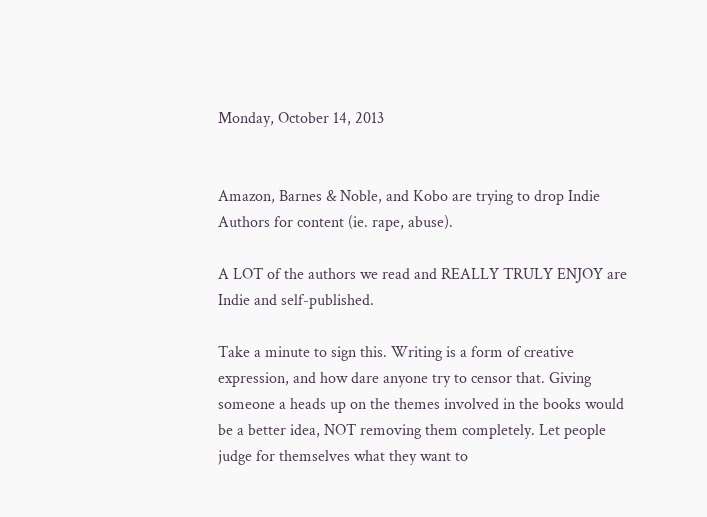Monday, October 14, 2013


Amazon, Barnes & Noble, and Kobo are trying to drop Indie Authors for content (ie. rape, abuse).

A LOT of the authors we read and REALLY TRULY ENJOY are Indie and self-published.

Take a minute to sign this. Writing is a form of creative expression, and how dare anyone try to censor that. Giving someone a heads up on the themes involved in the books would be a better idea, NOT removing them completely. Let people judge for themselves what they want to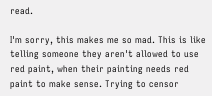read.

I'm sorry, this makes me so mad. This is like telling someone they aren't allowed to use red paint, when their painting needs red paint to make sense. Trying to censor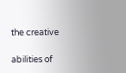the creative

abilities of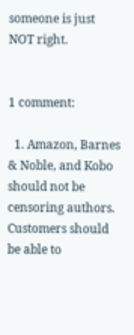someone is just NOT right.


1 comment:

  1. Amazon, Barnes & Noble, and Kobo should not be censoring authors. Customers should be able to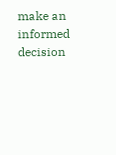make an informed decision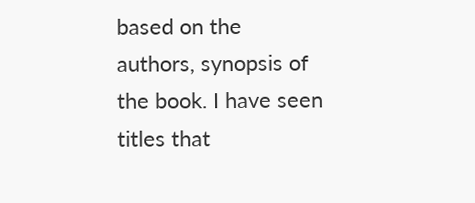based on the authors, synopsis of the book. I have seen titles that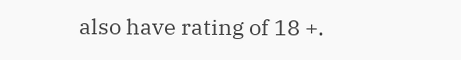also have rating of 18 +.